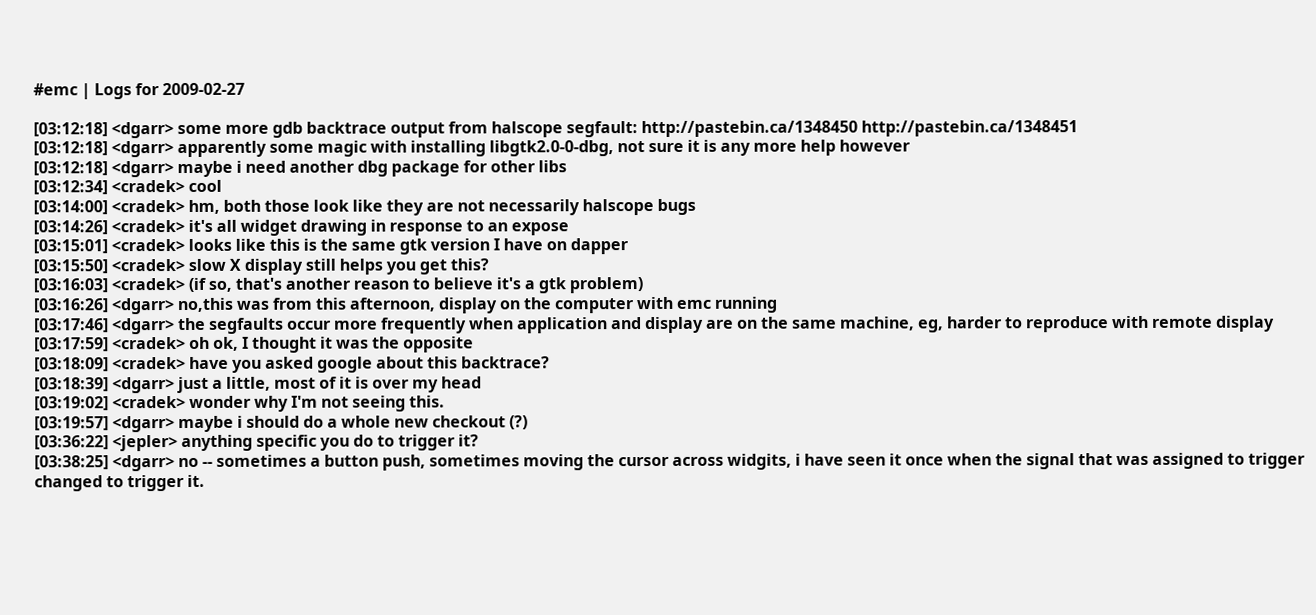#emc | Logs for 2009-02-27

[03:12:18] <dgarr> some more gdb backtrace output from halscope segfault: http://pastebin.ca/1348450 http://pastebin.ca/1348451
[03:12:18] <dgarr> apparently some magic with installing libgtk2.0-0-dbg, not sure it is any more help however
[03:12:18] <dgarr> maybe i need another dbg package for other libs
[03:12:34] <cradek> cool
[03:14:00] <cradek> hm, both those look like they are not necessarily halscope bugs
[03:14:26] <cradek> it's all widget drawing in response to an expose
[03:15:01] <cradek> looks like this is the same gtk version I have on dapper
[03:15:50] <cradek> slow X display still helps you get this?
[03:16:03] <cradek> (if so, that's another reason to believe it's a gtk problem)
[03:16:26] <dgarr> no,this was from this afternoon, display on the computer with emc running
[03:17:46] <dgarr> the segfaults occur more frequently when application and display are on the same machine, eg, harder to reproduce with remote display
[03:17:59] <cradek> oh ok, I thought it was the opposite
[03:18:09] <cradek> have you asked google about this backtrace?
[03:18:39] <dgarr> just a little, most of it is over my head
[03:19:02] <cradek> wonder why I'm not seeing this.
[03:19:57] <dgarr> maybe i should do a whole new checkout (?)
[03:36:22] <jepler> anything specific you do to trigger it?
[03:38:25] <dgarr> no -- sometimes a button push, sometimes moving the cursor across widgits, i have seen it once when the signal that was assigned to trigger changed to trigger it.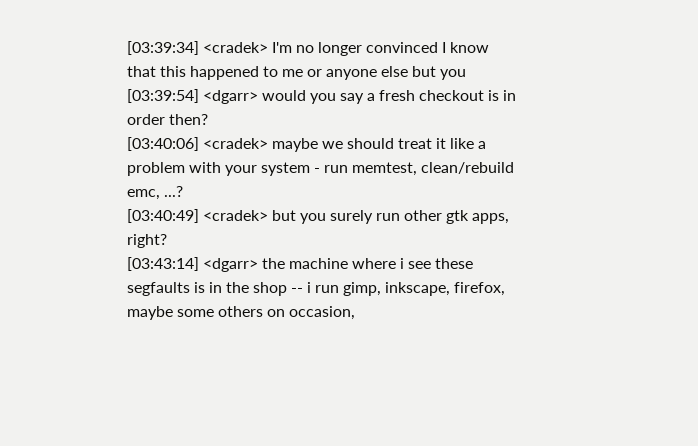[03:39:34] <cradek> I'm no longer convinced I know that this happened to me or anyone else but you
[03:39:54] <dgarr> would you say a fresh checkout is in order then?
[03:40:06] <cradek> maybe we should treat it like a problem with your system - run memtest, clean/rebuild emc, ...?
[03:40:49] <cradek> but you surely run other gtk apps, right?
[03:43:14] <dgarr> the machine where i see these segfaults is in the shop -- i run gimp, inkscape, firefox, maybe some others on occasion,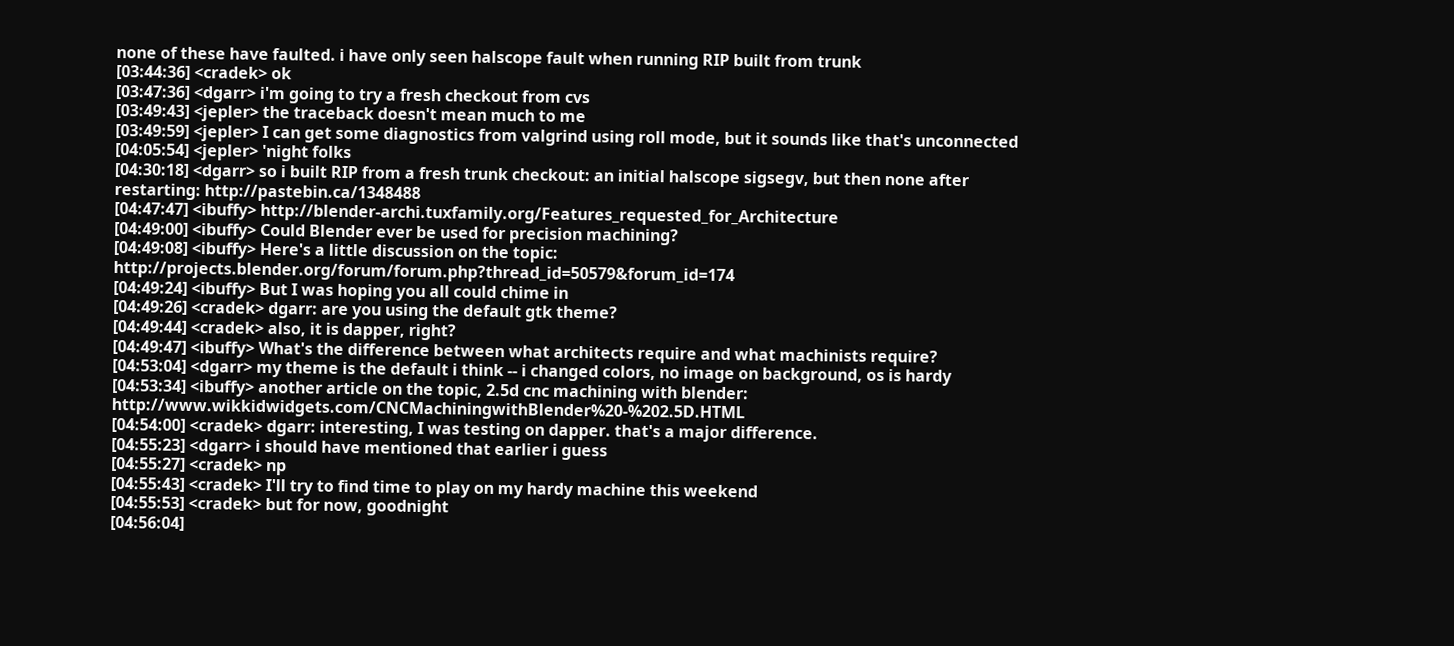none of these have faulted. i have only seen halscope fault when running RIP built from trunk
[03:44:36] <cradek> ok
[03:47:36] <dgarr> i'm going to try a fresh checkout from cvs
[03:49:43] <jepler> the traceback doesn't mean much to me
[03:49:59] <jepler> I can get some diagnostics from valgrind using roll mode, but it sounds like that's unconnected
[04:05:54] <jepler> 'night folks
[04:30:18] <dgarr> so i built RIP from a fresh trunk checkout: an initial halscope sigsegv, but then none after restarting: http://pastebin.ca/1348488
[04:47:47] <ibuffy> http://blender-archi.tuxfamily.org/Features_requested_for_Architecture
[04:49:00] <ibuffy> Could Blender ever be used for precision machining?
[04:49:08] <ibuffy> Here's a little discussion on the topic: http://projects.blender.org/forum/forum.php?thread_id=50579&forum_id=174
[04:49:24] <ibuffy> But I was hoping you all could chime in
[04:49:26] <cradek> dgarr: are you using the default gtk theme?
[04:49:44] <cradek> also, it is dapper, right?
[04:49:47] <ibuffy> What's the difference between what architects require and what machinists require?
[04:53:04] <dgarr> my theme is the default i think -- i changed colors, no image on background, os is hardy
[04:53:34] <ibuffy> another article on the topic, 2.5d cnc machining with blender: http://www.wikkidwidgets.com/CNCMachiningwithBlender%20-%202.5D.HTML
[04:54:00] <cradek> dgarr: interesting, I was testing on dapper. that's a major difference.
[04:55:23] <dgarr> i should have mentioned that earlier i guess
[04:55:27] <cradek> np
[04:55:43] <cradek> I'll try to find time to play on my hardy machine this weekend
[04:55:53] <cradek> but for now, goodnight
[04:56:04]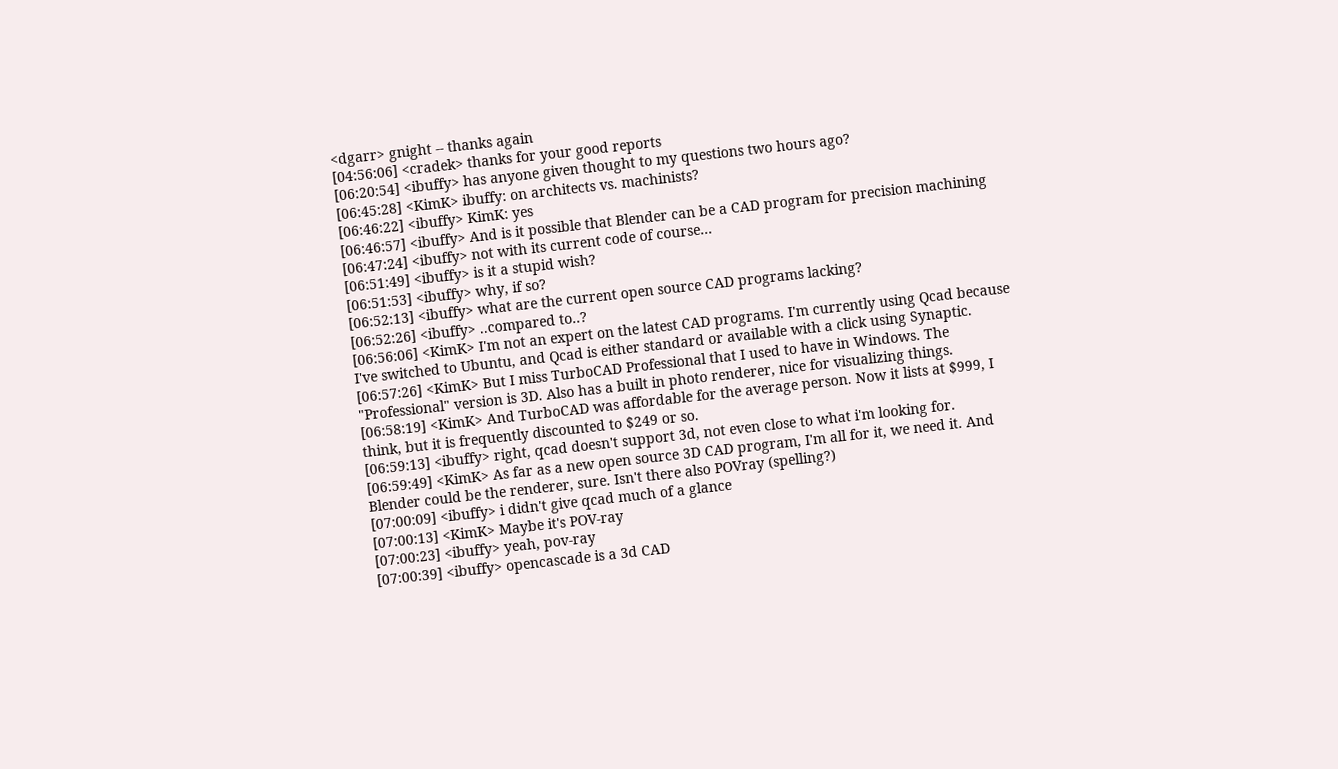<dgarr> gnight -- thanks again
[04:56:06] <cradek> thanks for your good reports
[06:20:54] <ibuffy> has anyone given thought to my questions two hours ago?
[06:45:28] <KimK> ibuffy: on architects vs. machinists?
[06:46:22] <ibuffy> KimK: yes
[06:46:57] <ibuffy> And is it possible that Blender can be a CAD program for precision machining
[06:47:24] <ibuffy> not with its current code of course...
[06:51:49] <ibuffy> is it a stupid wish?
[06:51:53] <ibuffy> why, if so?
[06:52:13] <ibuffy> what are the current open source CAD programs lacking?
[06:52:26] <ibuffy> ..compared to..?
[06:56:06] <KimK> I'm not an expert on the latest CAD programs. I'm currently using Qcad because I've switched to Ubuntu, and Qcad is either standard or available with a click using Synaptic.
[06:57:26] <KimK> But I miss TurboCAD Professional that I used to have in Windows. The "Professional" version is 3D. Also has a built in photo renderer, nice for visualizing things.
[06:58:19] <KimK> And TurboCAD was affordable for the average person. Now it lists at $999, I think, but it is frequently discounted to $249 or so.
[06:59:13] <ibuffy> right, qcad doesn't support 3d, not even close to what i'm looking for.
[06:59:49] <KimK> As far as a new open source 3D CAD program, I'm all for it, we need it. And Blender could be the renderer, sure. Isn't there also POVray (spelling?)
[07:00:09] <ibuffy> i didn't give qcad much of a glance
[07:00:13] <KimK> Maybe it's POV-ray
[07:00:23] <ibuffy> yeah, pov-ray
[07:00:39] <ibuffy> opencascade is a 3d CAD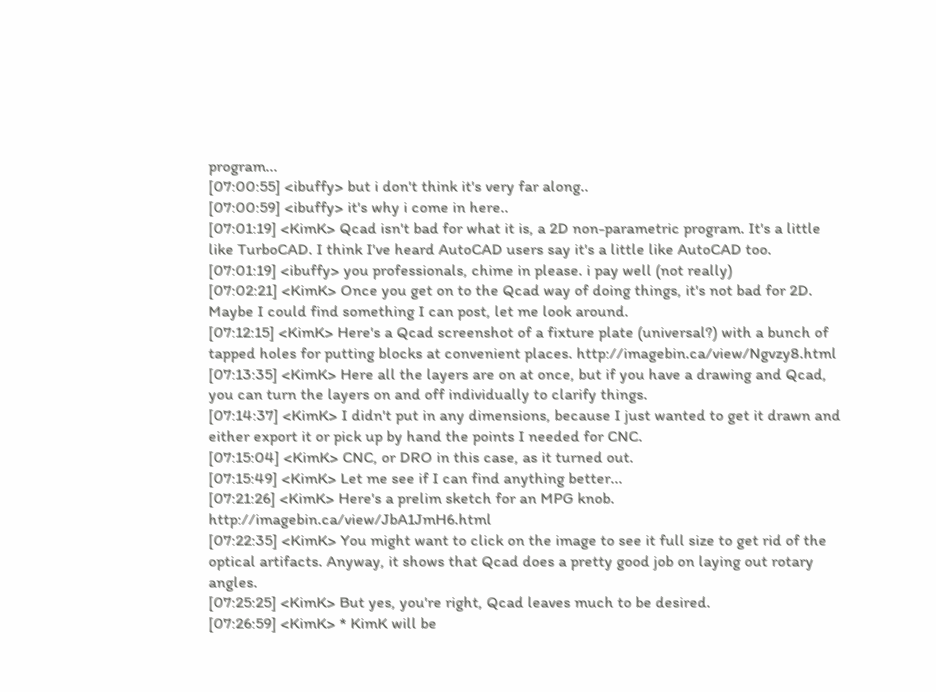program...
[07:00:55] <ibuffy> but i don't think it's very far along..
[07:00:59] <ibuffy> it's why i come in here..
[07:01:19] <KimK> Qcad isn't bad for what it is, a 2D non-parametric program. It's a little like TurboCAD. I think I've heard AutoCAD users say it's a little like AutoCAD too.
[07:01:19] <ibuffy> you professionals, chime in please. i pay well (not really)
[07:02:21] <KimK> Once you get on to the Qcad way of doing things, it's not bad for 2D. Maybe I could find something I can post, let me look around.
[07:12:15] <KimK> Here's a Qcad screenshot of a fixture plate (universal?) with a bunch of tapped holes for putting blocks at convenient places. http://imagebin.ca/view/Ngvzy8.html
[07:13:35] <KimK> Here all the layers are on at once, but if you have a drawing and Qcad, you can turn the layers on and off individually to clarify things.
[07:14:37] <KimK> I didn't put in any dimensions, because I just wanted to get it drawn and either export it or pick up by hand the points I needed for CNC.
[07:15:04] <KimK> CNC, or DRO in this case, as it turned out.
[07:15:49] <KimK> Let me see if I can find anything better...
[07:21:26] <KimK> Here's a prelim sketch for an MPG knob. http://imagebin.ca/view/JbA1JmH6.html
[07:22:35] <KimK> You might want to click on the image to see it full size to get rid of the optical artifacts. Anyway, it shows that Qcad does a pretty good job on laying out rotary angles.
[07:25:25] <KimK> But yes, you're right, Qcad leaves much to be desired.
[07:26:59] <KimK> * KimK will be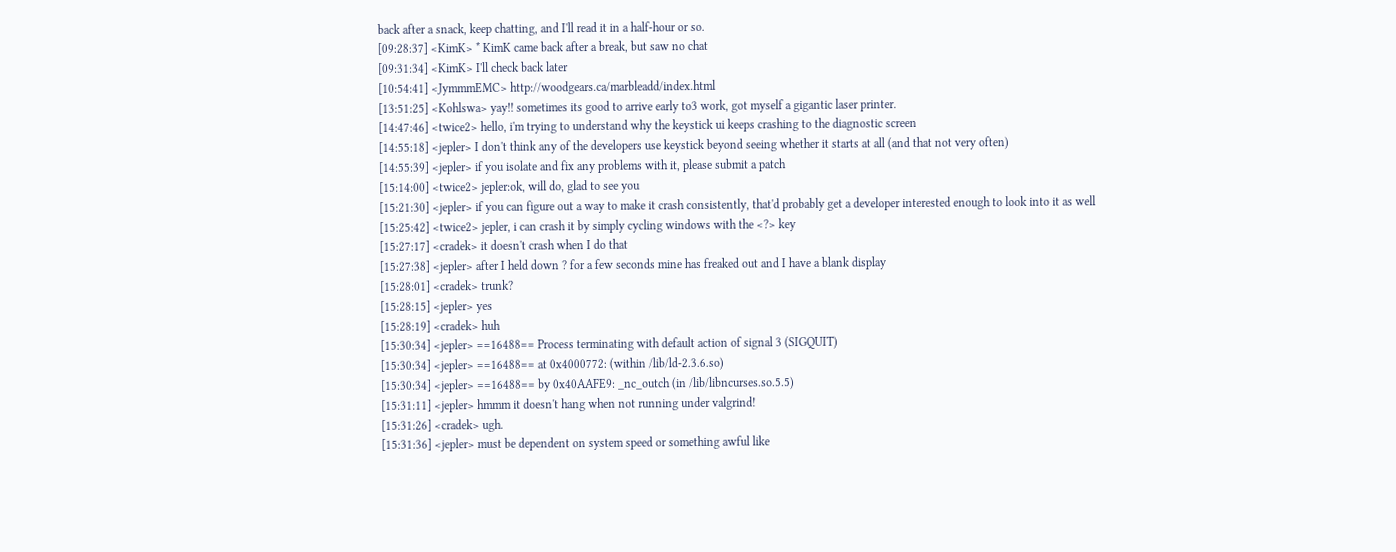back after a snack, keep chatting, and I'll read it in a half-hour or so.
[09:28:37] <KimK> * KimK came back after a break, but saw no chat
[09:31:34] <KimK> I'll check back later
[10:54:41] <JymmmEMC> http://woodgears.ca/marbleadd/index.html
[13:51:25] <Kohlswa> yay!! sometimes its good to arrive early to3 work, got myself a gigantic laser printer.
[14:47:46] <twice2> hello, i'm trying to understand why the keystick ui keeps crashing to the diagnostic screen
[14:55:18] <jepler> I don't think any of the developers use keystick beyond seeing whether it starts at all (and that not very often)
[14:55:39] <jepler> if you isolate and fix any problems with it, please submit a patch
[15:14:00] <twice2> jepler:ok, will do, glad to see you
[15:21:30] <jepler> if you can figure out a way to make it crash consistently, that'd probably get a developer interested enough to look into it as well
[15:25:42] <twice2> jepler, i can crash it by simply cycling windows with the <?> key
[15:27:17] <cradek> it doesn't crash when I do that
[15:27:38] <jepler> after I held down ? for a few seconds mine has freaked out and I have a blank display
[15:28:01] <cradek> trunk?
[15:28:15] <jepler> yes
[15:28:19] <cradek> huh
[15:30:34] <jepler> ==16488== Process terminating with default action of signal 3 (SIGQUIT)
[15:30:34] <jepler> ==16488== at 0x4000772: (within /lib/ld-2.3.6.so)
[15:30:34] <jepler> ==16488== by 0x40AAFE9: _nc_outch (in /lib/libncurses.so.5.5)
[15:31:11] <jepler> hmmm it doesn't hang when not running under valgrind!
[15:31:26] <cradek> ugh.
[15:31:36] <jepler> must be dependent on system speed or something awful like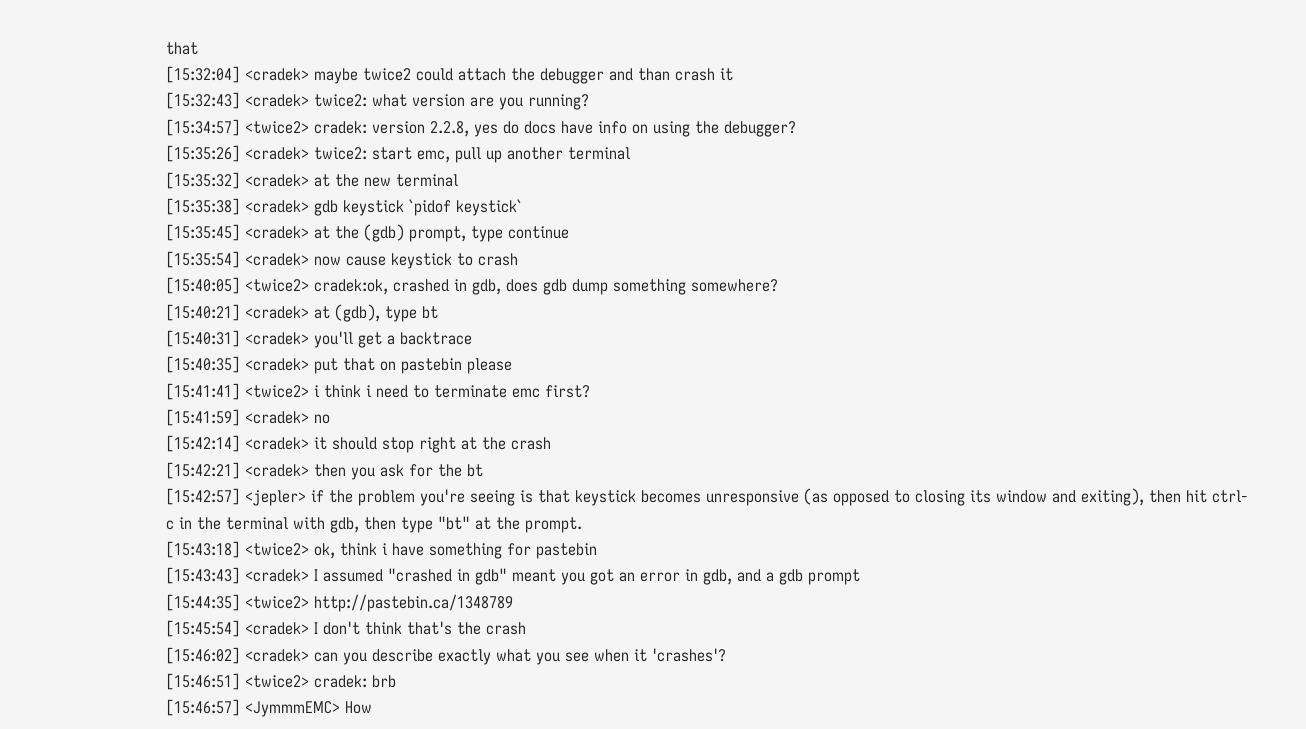that
[15:32:04] <cradek> maybe twice2 could attach the debugger and than crash it
[15:32:43] <cradek> twice2: what version are you running?
[15:34:57] <twice2> cradek: version 2.2.8, yes do docs have info on using the debugger?
[15:35:26] <cradek> twice2: start emc, pull up another terminal
[15:35:32] <cradek> at the new terminal
[15:35:38] <cradek> gdb keystick `pidof keystick`
[15:35:45] <cradek> at the (gdb) prompt, type continue
[15:35:54] <cradek> now cause keystick to crash
[15:40:05] <twice2> cradek:ok, crashed in gdb, does gdb dump something somewhere?
[15:40:21] <cradek> at (gdb), type bt
[15:40:31] <cradek> you'll get a backtrace
[15:40:35] <cradek> put that on pastebin please
[15:41:41] <twice2> i think i need to terminate emc first?
[15:41:59] <cradek> no
[15:42:14] <cradek> it should stop right at the crash
[15:42:21] <cradek> then you ask for the bt
[15:42:57] <jepler> if the problem you're seeing is that keystick becomes unresponsive (as opposed to closing its window and exiting), then hit ctrl-c in the terminal with gdb, then type "bt" at the prompt.
[15:43:18] <twice2> ok, think i have something for pastebin
[15:43:43] <cradek> I assumed "crashed in gdb" meant you got an error in gdb, and a gdb prompt
[15:44:35] <twice2> http://pastebin.ca/1348789
[15:45:54] <cradek> I don't think that's the crash
[15:46:02] <cradek> can you describe exactly what you see when it 'crashes'?
[15:46:51] <twice2> cradek: brb
[15:46:57] <JymmmEMC> How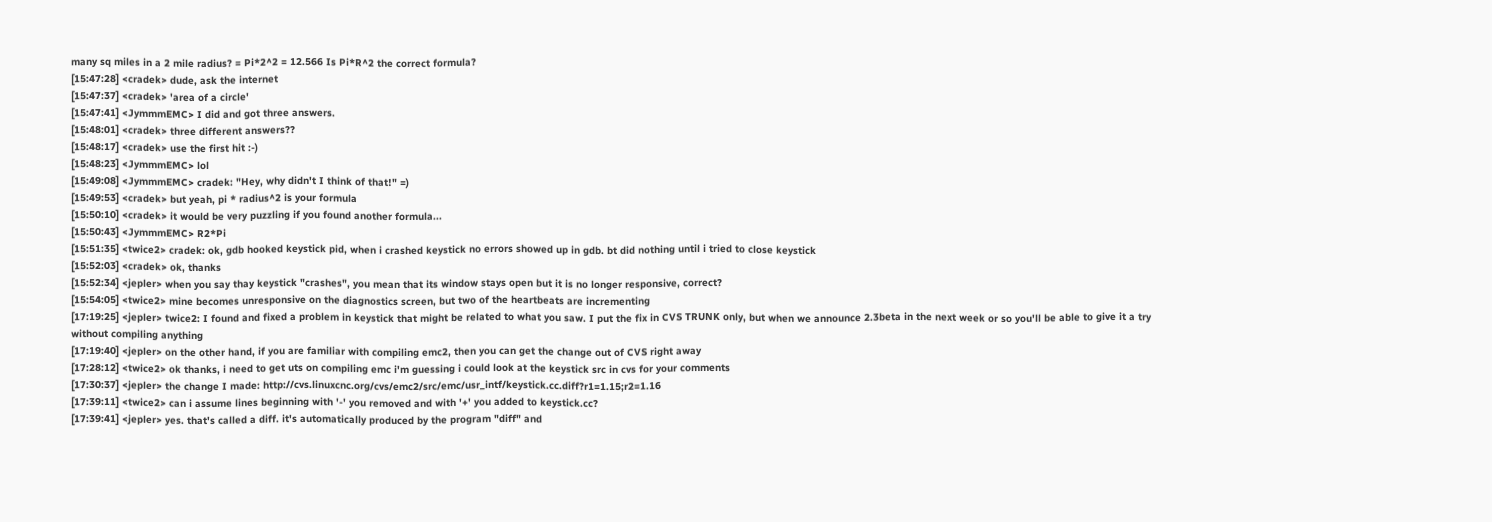many sq miles in a 2 mile radius? = Pi*2^2 = 12.566 Is Pi*R^2 the correct formula?
[15:47:28] <cradek> dude, ask the internet
[15:47:37] <cradek> 'area of a circle'
[15:47:41] <JymmmEMC> I did and got three answers.
[15:48:01] <cradek> three different answers??
[15:48:17] <cradek> use the first hit :-)
[15:48:23] <JymmmEMC> lol
[15:49:08] <JymmmEMC> cradek: "Hey, why didn't I think of that!" =)
[15:49:53] <cradek> but yeah, pi * radius^2 is your formula
[15:50:10] <cradek> it would be very puzzling if you found another formula...
[15:50:43] <JymmmEMC> R2*Pi
[15:51:35] <twice2> cradek: ok, gdb hooked keystick pid, when i crashed keystick no errors showed up in gdb. bt did nothing until i tried to close keystick
[15:52:03] <cradek> ok, thanks
[15:52:34] <jepler> when you say thay keystick "crashes", you mean that its window stays open but it is no longer responsive, correct?
[15:54:05] <twice2> mine becomes unresponsive on the diagnostics screen, but two of the heartbeats are incrementing
[17:19:25] <jepler> twice2: I found and fixed a problem in keystick that might be related to what you saw. I put the fix in CVS TRUNK only, but when we announce 2.3beta in the next week or so you'll be able to give it a try without compiling anything
[17:19:40] <jepler> on the other hand, if you are familiar with compiling emc2, then you can get the change out of CVS right away
[17:28:12] <twice2> ok thanks, i need to get uts on compiling emc i'm guessing i could look at the keystick src in cvs for your comments
[17:30:37] <jepler> the change I made: http://cvs.linuxcnc.org/cvs/emc2/src/emc/usr_intf/keystick.cc.diff?r1=1.15;r2=1.16
[17:39:11] <twice2> can i assume lines beginning with '-' you removed and with '+' you added to keystick.cc?
[17:39:41] <jepler> yes. that's called a diff. it's automatically produced by the program "diff" and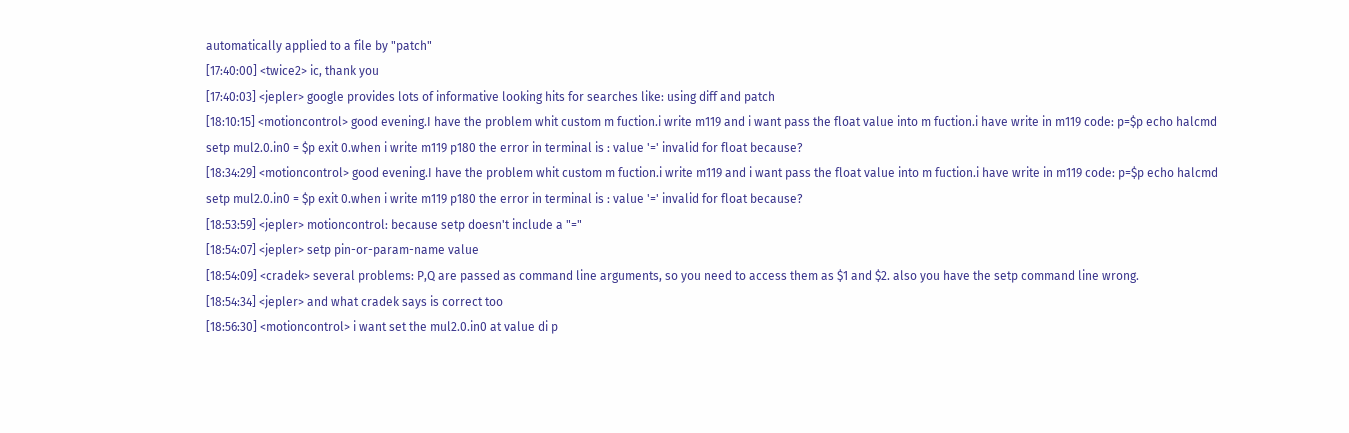automatically applied to a file by "patch"
[17:40:00] <twice2> ic, thank you
[17:40:03] <jepler> google provides lots of informative looking hits for searches like: using diff and patch
[18:10:15] <motioncontrol> good evening.I have the problem whit custom m fuction.i write m119 and i want pass the float value into m fuction.i have write in m119 code: p=$p echo halcmd setp mul2.0.in0 = $p exit 0.when i write m119 p180 the error in terminal is : value '=' invalid for float because?
[18:34:29] <motioncontrol> good evening.I have the problem whit custom m fuction.i write m119 and i want pass the float value into m fuction.i have write in m119 code: p=$p echo halcmd setp mul2.0.in0 = $p exit 0.when i write m119 p180 the error in terminal is : value '=' invalid for float because?
[18:53:59] <jepler> motioncontrol: because setp doesn't include a "="
[18:54:07] <jepler> setp pin-or-param-name value
[18:54:09] <cradek> several problems: P,Q are passed as command line arguments, so you need to access them as $1 and $2. also you have the setp command line wrong.
[18:54:34] <jepler> and what cradek says is correct too
[18:56:30] <motioncontrol> i want set the mul2.0.in0 at value di p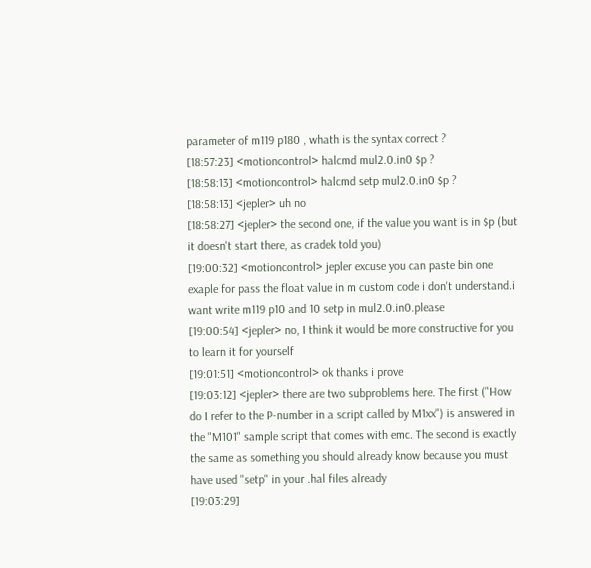parameter of m119 p180 , whath is the syntax correct ?
[18:57:23] <motioncontrol> halcmd mul2.0.in0 $p ?
[18:58:13] <motioncontrol> halcmd setp mul2.0.in0 $p ?
[18:58:13] <jepler> uh no
[18:58:27] <jepler> the second one, if the value you want is in $p (but it doesn't start there, as cradek told you)
[19:00:32] <motioncontrol> jepler excuse you can paste bin one exaple for pass the float value in m custom code i don't understand.i want write m119 p10 and 10 setp in mul2.0.in0.please
[19:00:54] <jepler> no, I think it would be more constructive for you to learn it for yourself
[19:01:51] <motioncontrol> ok thanks i prove
[19:03:12] <jepler> there are two subproblems here. The first ("How do I refer to the P-number in a script called by M1xx") is answered in the "M101" sample script that comes with emc. The second is exactly the same as something you should already know because you must have used "setp" in your .hal files already
[19:03:29]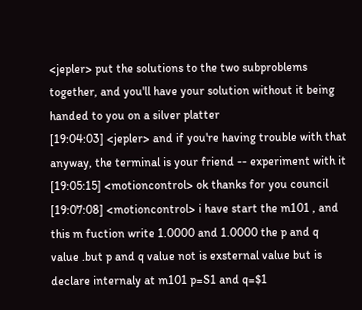<jepler> put the solutions to the two subproblems together, and you'll have your solution without it being handed to you on a silver platter
[19:04:03] <jepler> and if you're having trouble with that anyway, the terminal is your friend -- experiment with it
[19:05:15] <motioncontrol> ok thanks for you council
[19:07:08] <motioncontrol> i have start the m101 , and this m fuction write 1.0000 and 1.0000 the p and q value .but p and q value not is exsternal value but is declare internaly at m101 p=S1 and q=$1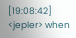[19:08:42] <jepler> when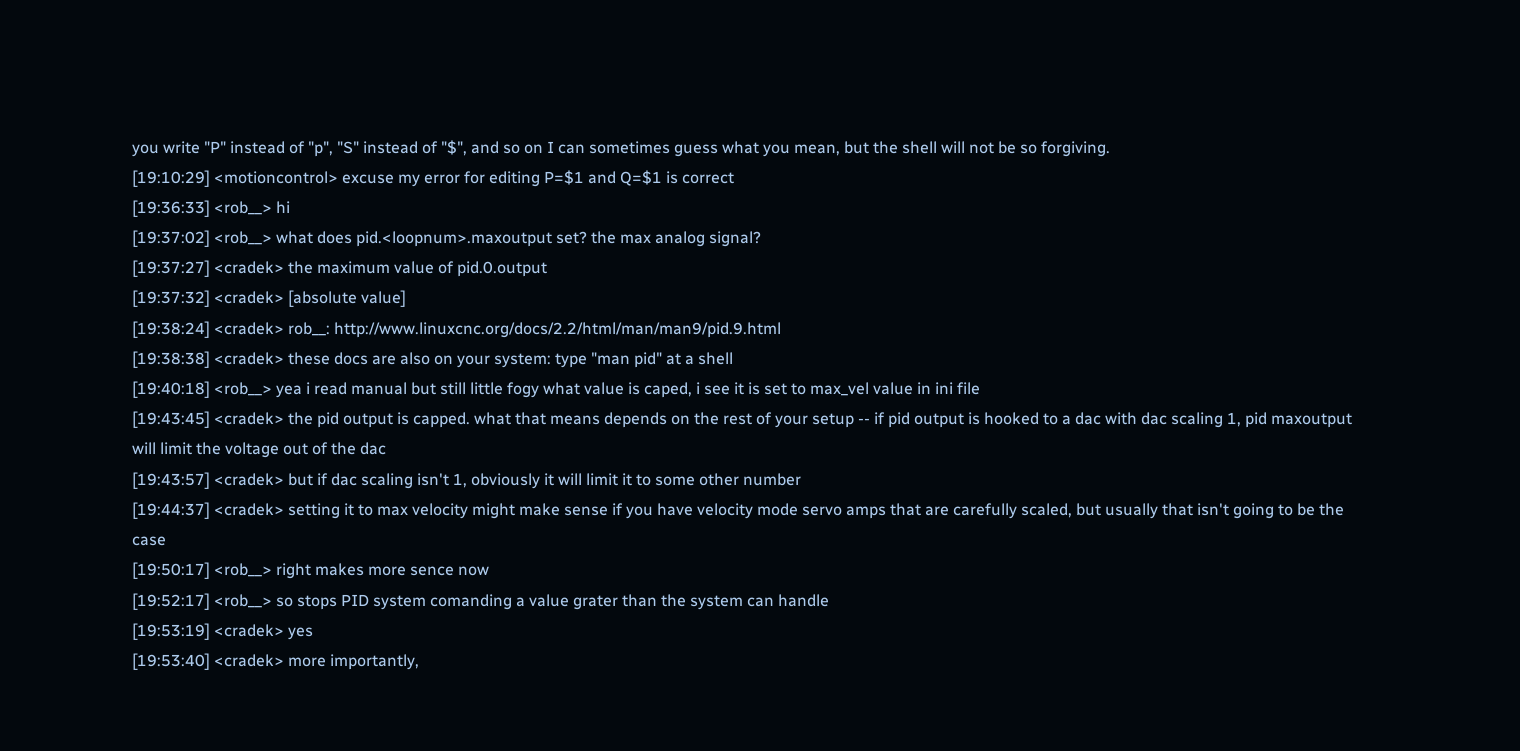you write "P" instead of "p", "S" instead of "$", and so on I can sometimes guess what you mean, but the shell will not be so forgiving.
[19:10:29] <motioncontrol> excuse my error for editing P=$1 and Q=$1 is correct
[19:36:33] <rob__> hi
[19:37:02] <rob__> what does pid.<loopnum>.maxoutput set? the max analog signal?
[19:37:27] <cradek> the maximum value of pid.0.output
[19:37:32] <cradek> [absolute value]
[19:38:24] <cradek> rob__: http://www.linuxcnc.org/docs/2.2/html/man/man9/pid.9.html
[19:38:38] <cradek> these docs are also on your system: type "man pid" at a shell
[19:40:18] <rob__> yea i read manual but still little fogy what value is caped, i see it is set to max_vel value in ini file
[19:43:45] <cradek> the pid output is capped. what that means depends on the rest of your setup -- if pid output is hooked to a dac with dac scaling 1, pid maxoutput will limit the voltage out of the dac
[19:43:57] <cradek> but if dac scaling isn't 1, obviously it will limit it to some other number
[19:44:37] <cradek> setting it to max velocity might make sense if you have velocity mode servo amps that are carefully scaled, but usually that isn't going to be the case
[19:50:17] <rob__> right makes more sence now
[19:52:17] <rob__> so stops PID system comanding a value grater than the system can handle
[19:53:19] <cradek> yes
[19:53:40] <cradek> more importantly,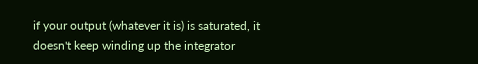if your output (whatever it is) is saturated, it doesn't keep winding up the integrator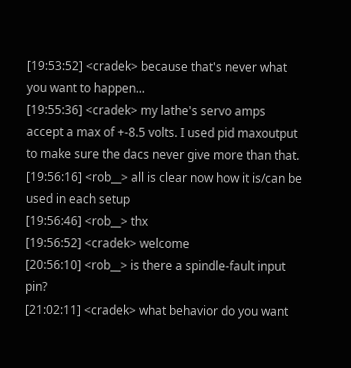[19:53:52] <cradek> because that's never what you want to happen...
[19:55:36] <cradek> my lathe's servo amps accept a max of +-8.5 volts. I used pid maxoutput to make sure the dacs never give more than that.
[19:56:16] <rob__> all is clear now how it is/can be used in each setup
[19:56:46] <rob__> thx
[19:56:52] <cradek> welcome
[20:56:10] <rob__> is there a spindle-fault input pin?
[21:02:11] <cradek> what behavior do you want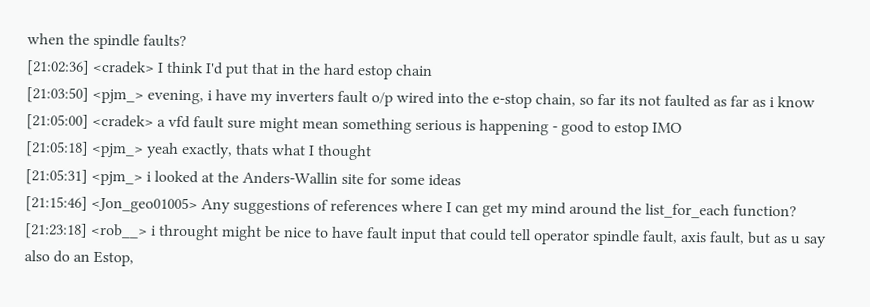when the spindle faults?
[21:02:36] <cradek> I think I'd put that in the hard estop chain
[21:03:50] <pjm_> evening, i have my inverters fault o/p wired into the e-stop chain, so far its not faulted as far as i know
[21:05:00] <cradek> a vfd fault sure might mean something serious is happening - good to estop IMO
[21:05:18] <pjm_> yeah exactly, thats what I thought
[21:05:31] <pjm_> i looked at the Anders-Wallin site for some ideas
[21:15:46] <Jon_geo01005> Any suggestions of references where I can get my mind around the list_for_each function?
[21:23:18] <rob__> i throught might be nice to have fault input that could tell operator spindle fault, axis fault, but as u say also do an Estop,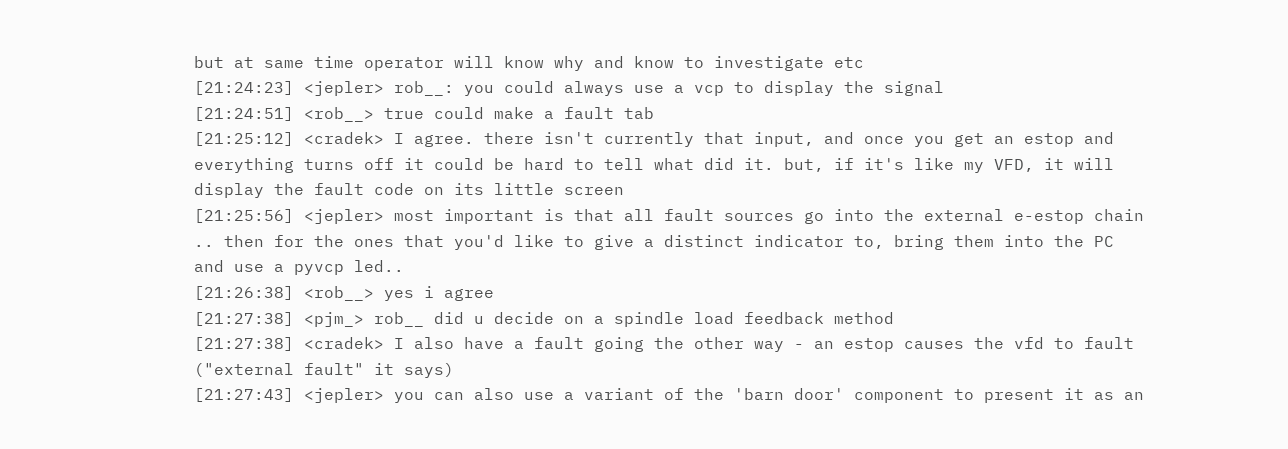but at same time operator will know why and know to investigate etc
[21:24:23] <jepler> rob__: you could always use a vcp to display the signal
[21:24:51] <rob__> true could make a fault tab
[21:25:12] <cradek> I agree. there isn't currently that input, and once you get an estop and everything turns off it could be hard to tell what did it. but, if it's like my VFD, it will display the fault code on its little screen
[21:25:56] <jepler> most important is that all fault sources go into the external e-estop chain .. then for the ones that you'd like to give a distinct indicator to, bring them into the PC and use a pyvcp led..
[21:26:38] <rob__> yes i agree
[21:27:38] <pjm_> rob__ did u decide on a spindle load feedback method
[21:27:38] <cradek> I also have a fault going the other way - an estop causes the vfd to fault ("external fault" it says)
[21:27:43] <jepler> you can also use a variant of the 'barn door' component to present it as an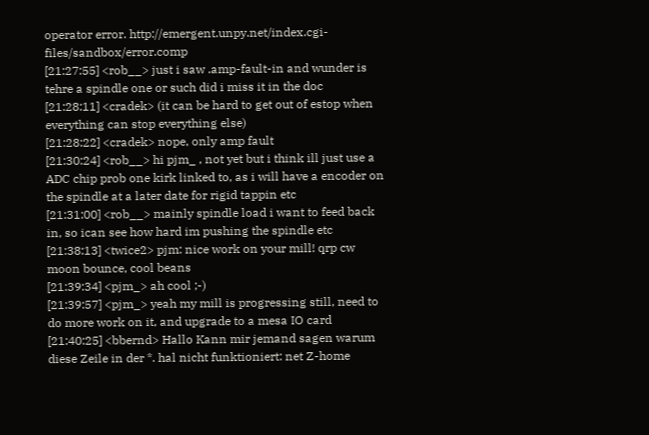operator error. http://emergent.unpy.net/index.cgi-files/sandbox/error.comp
[21:27:55] <rob__> just i saw .amp-fault-in and wunder is tehre a spindle one or such did i miss it in the doc
[21:28:11] <cradek> (it can be hard to get out of estop when everything can stop everything else)
[21:28:22] <cradek> nope, only amp fault
[21:30:24] <rob__> hi pjm_ , not yet but i think ill just use a ADC chip prob one kirk linked to, as i will have a encoder on the spindle at a later date for rigid tappin etc
[21:31:00] <rob__> mainly spindle load i want to feed back in, so ican see how hard im pushing the spindle etc
[21:38:13] <twice2> pjm: nice work on your mill! qrp cw moon bounce, cool beans
[21:39:34] <pjm_> ah cool ;-)
[21:39:57] <pjm_> yeah my mill is progressing still, need to do more work on it, and upgrade to a mesa IO card
[21:40:25] <bbernd> Hallo Kann mir jemand sagen warum diese Zeile in der *. hal nicht funktioniert: net Z-home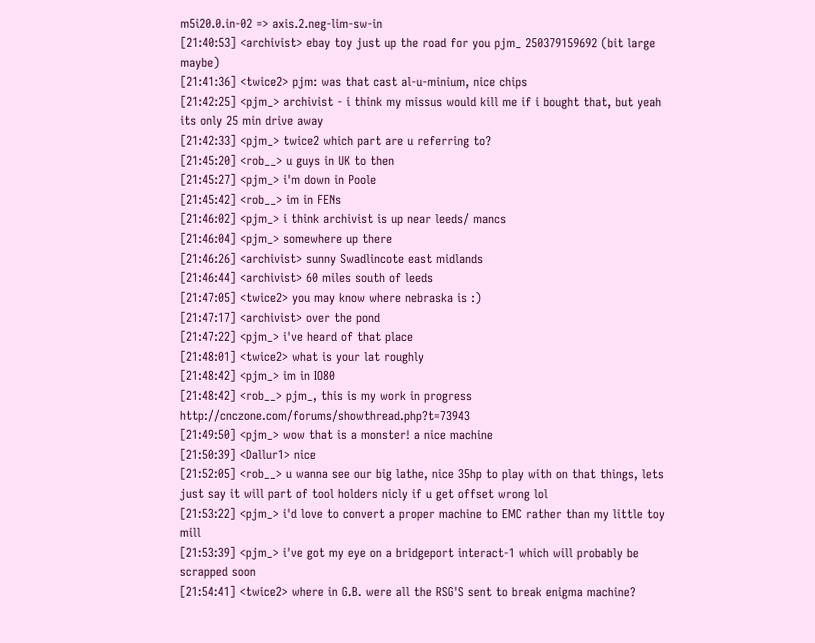m5i20.0.in-02 => axis.2.neg-lim-sw-in
[21:40:53] <archivist> ebay toy just up the road for you pjm_ 250379159692 (bit large maybe)
[21:41:36] <twice2> pjm: was that cast al-u-minium, nice chips
[21:42:25] <pjm_> archivist - i think my missus would kill me if i bought that, but yeah its only 25 min drive away
[21:42:33] <pjm_> twice2 which part are u referring to?
[21:45:20] <rob__> u guys in UK to then
[21:45:27] <pjm_> i'm down in Poole
[21:45:42] <rob__> im in FENs
[21:46:02] <pjm_> i think archivist is up near leeds/ mancs
[21:46:04] <pjm_> somewhere up there
[21:46:26] <archivist> sunny Swadlincote east midlands
[21:46:44] <archivist> 60 miles south of leeds
[21:47:05] <twice2> you may know where nebraska is :)
[21:47:17] <archivist> over the pond
[21:47:22] <pjm_> i've heard of that place
[21:48:01] <twice2> what is your lat roughly
[21:48:42] <pjm_> im in IO80
[21:48:42] <rob__> pjm_, this is my work in progress http://cnczone.com/forums/showthread.php?t=73943
[21:49:50] <pjm_> wow that is a monster! a nice machine
[21:50:39] <Dallur1> nice
[21:52:05] <rob__> u wanna see our big lathe, nice 35hp to play with on that things, lets just say it will part of tool holders nicly if u get offset wrong lol
[21:53:22] <pjm_> i'd love to convert a proper machine to EMC rather than my little toy mill
[21:53:39] <pjm_> i've got my eye on a bridgeport interact-1 which will probably be scrapped soon
[21:54:41] <twice2> where in G.B. were all the RSG'S sent to break enigma machine?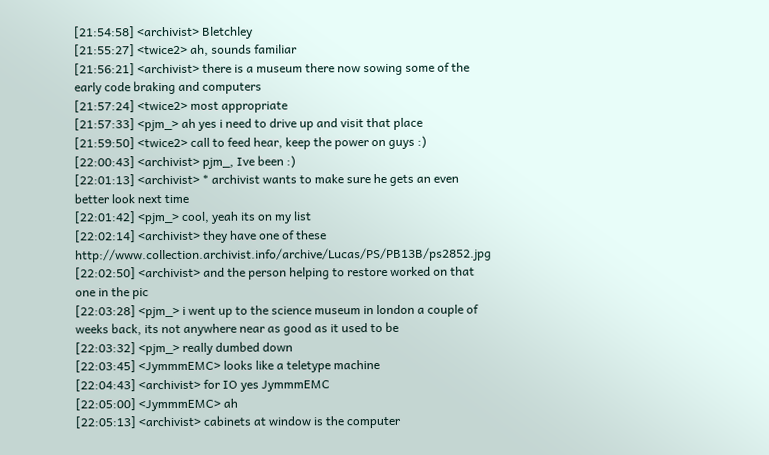[21:54:58] <archivist> Bletchley
[21:55:27] <twice2> ah, sounds familiar
[21:56:21] <archivist> there is a museum there now sowing some of the early code braking and computers
[21:57:24] <twice2> most appropriate
[21:57:33] <pjm_> ah yes i need to drive up and visit that place
[21:59:50] <twice2> call to feed hear, keep the power on guys :)
[22:00:43] <archivist> pjm_, Ive been :)
[22:01:13] <archivist> * archivist wants to make sure he gets an even better look next time
[22:01:42] <pjm_> cool, yeah its on my list
[22:02:14] <archivist> they have one of these http://www.collection.archivist.info/archive/Lucas/PS/PB13B/ps2852.jpg
[22:02:50] <archivist> and the person helping to restore worked on that one in the pic
[22:03:28] <pjm_> i went up to the science museum in london a couple of weeks back, its not anywhere near as good as it used to be
[22:03:32] <pjm_> really dumbed down
[22:03:45] <JymmmEMC> looks like a teletype machine
[22:04:43] <archivist> for IO yes JymmmEMC
[22:05:00] <JymmmEMC> ah
[22:05:13] <archivist> cabinets at window is the computer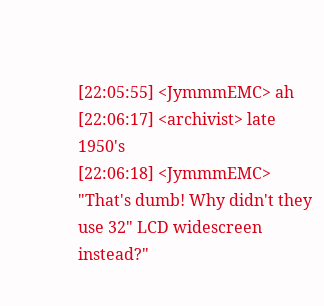[22:05:55] <JymmmEMC> ah
[22:06:17] <archivist> late 1950's
[22:06:18] <JymmmEMC> "That's dumb! Why didn't they use 32" LCD widescreen instead?"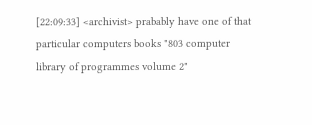[22:09:33] <archivist> prabably have one of that particular computers books "803 computer library of programmes volume 2"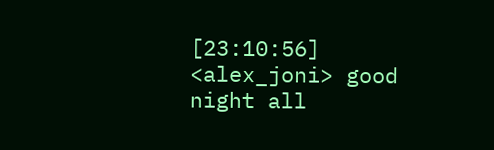[23:10:56] <alex_joni> good night all